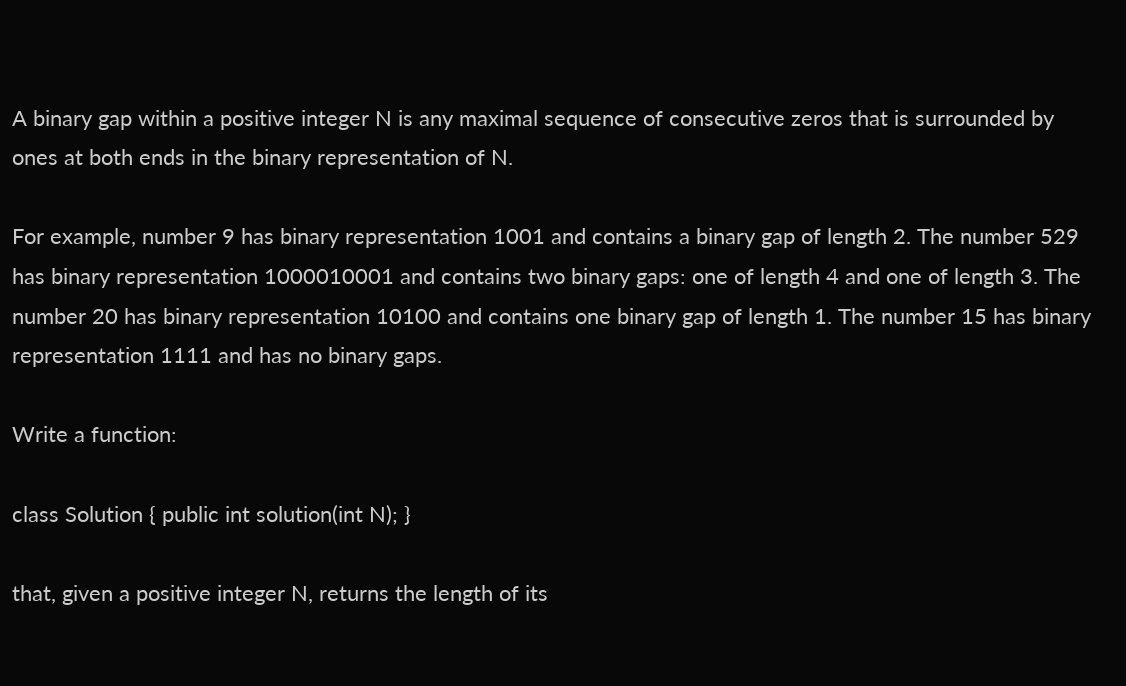A binary gap within a positive integer N is any maximal sequence of consecutive zeros that is surrounded by ones at both ends in the binary representation of N.

For example, number 9 has binary representation 1001 and contains a binary gap of length 2. The number 529 has binary representation 1000010001 and contains two binary gaps: one of length 4 and one of length 3. The number 20 has binary representation 10100 and contains one binary gap of length 1. The number 15 has binary representation 1111 and has no binary gaps.

Write a function:

class Solution { public int solution(int N); }

that, given a positive integer N, returns the length of its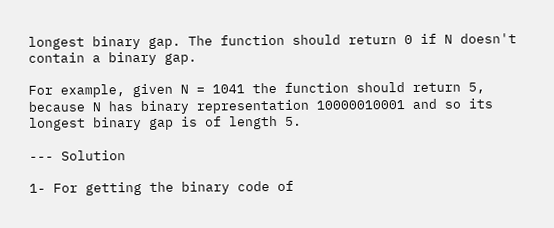longest binary gap. The function should return 0 if N doesn't contain a binary gap.

For example, given N = 1041 the function should return 5, because N has binary representation 10000010001 and so its longest binary gap is of length 5.

--- Solution

1- For getting the binary code of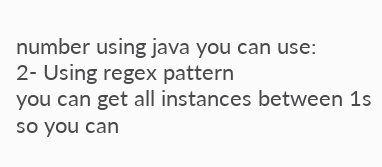number using java you can use:
2- Using regex pattern
you can get all instances between 1s so you can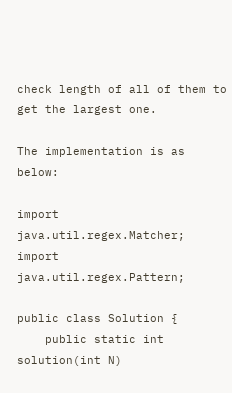check length of all of them to get the largest one.

The implementation is as below:

import java.util.regex.Matcher;
import java.util.regex.Pattern;

public class Solution {
    public static int solution(int N)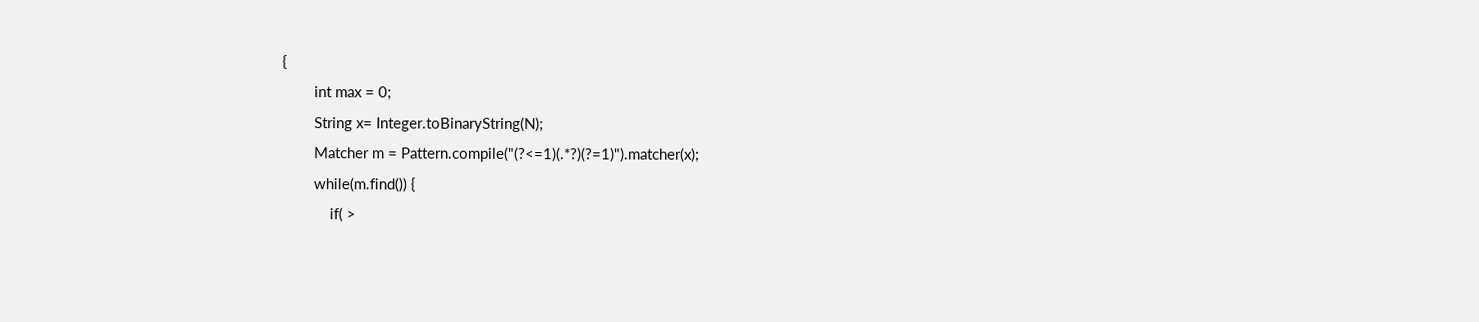{
        int max = 0;
        String x= Integer.toBinaryString(N);
        Matcher m = Pattern.compile("(?<=1)(.*?)(?=1)").matcher(x);
        while(m.find()) {
            if( >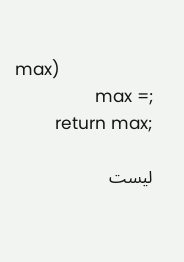max)
                max =;
        return max;

ليست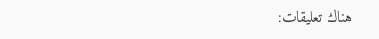هناك تعليقات: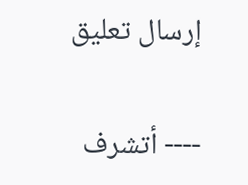إرسال تعليق

---- أتشرف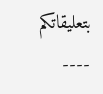بتعليقاتكم ----